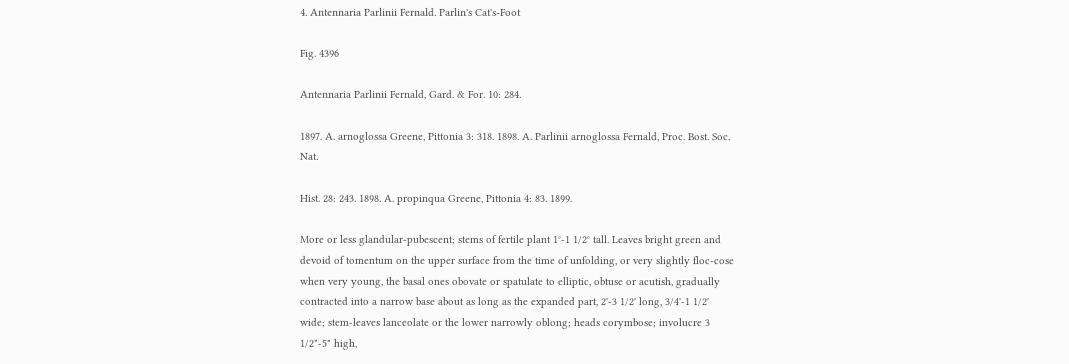4. Antennaria Parlinii Fernald. Parlin's Cat's-Foot

Fig. 4396

Antennaria Parlinii Fernald, Gard. & For. 10: 284.

1897. A. arnoglossa Greene, Pittonia 3: 318. 1898. A. Parlinii arnoglossa Fernald, Proc. Bost. Soc. Nat.

Hist. 28: 243. 1898. A. propinqua Greene, Pittonia 4: 83. 1899.

More or less glandular-pubescent; stems of fertile plant 1°-1 1/2° tall. Leaves bright green and devoid of tomentum on the upper surface from the time of unfolding, or very slightly floc-cose when very young, the basal ones obovate or spatulate to elliptic, obtuse or acutish, gradually contracted into a narrow base about as long as the expanded part, 2'-3 1/2' long, 3/4'-1 1/2' wide; stem-leaves lanceolate or the lower narrowly oblong; heads corymbose; involucre 3 1/2"-5" high,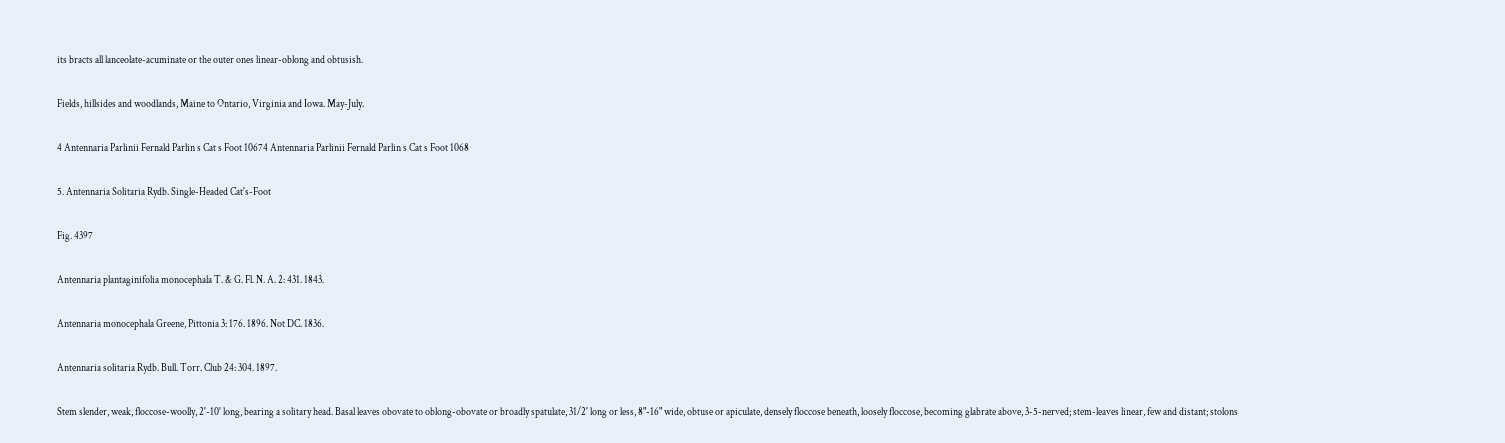its bracts all lanceolate-acuminate or the outer ones linear-oblong and obtusish.

Fields, hillsides and woodlands, Maine to Ontario, Virginia and Iowa. May-July.

4 Antennaria Parlinii Fernald Parlin s Cat s Foot 10674 Antennaria Parlinii Fernald Parlin s Cat s Foot 1068

5. Antennaria Solitaria Rydb. Single-Headed Cat's-Foot

Fig. 4397

Antennaria plantaginifolia monocephala T. & G. Fl. N. A. 2: 431. 1843.

Antennaria monocephala Greene, Pittonia 3: 176. 1896. Not DC. 1836.

Antennaria solitaria Rydb. Bull. Torr. Club 24: 304. 1897.

Stem slender, weak, floccose-woolly, 2'-10' long, bearing a solitary head. Basal leaves obovate to oblong-obovate or broadly spatulate, 31/2' long or less, 8"-16" wide, obtuse or apiculate, densely floccose beneath, loosely floccose, becoming glabrate above, 3-5-nerved; stem-leaves linear, few and distant; stolons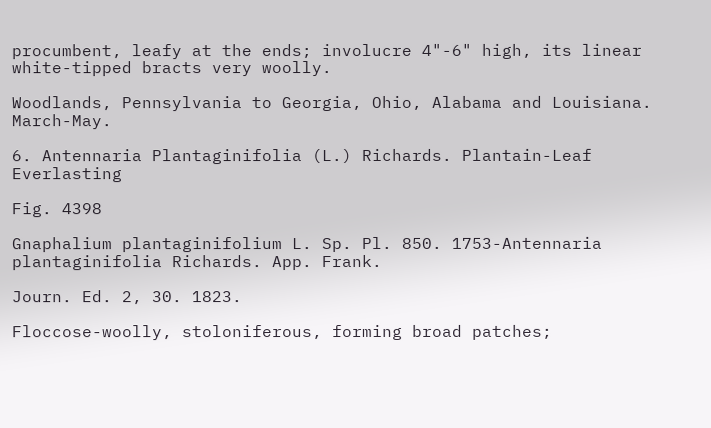procumbent, leafy at the ends; involucre 4"-6" high, its linear white-tipped bracts very woolly.

Woodlands, Pennsylvania to Georgia, Ohio, Alabama and Louisiana. March-May.

6. Antennaria Plantaginifolia (L.) Richards. Plantain-Leaf Everlasting

Fig. 4398

Gnaphalium plantaginifolium L. Sp. Pl. 850. 1753-Antennaria plantaginifolia Richards. App. Frank.

Journ. Ed. 2, 30. 1823.

Floccose-woolly, stoloniferous, forming broad patches;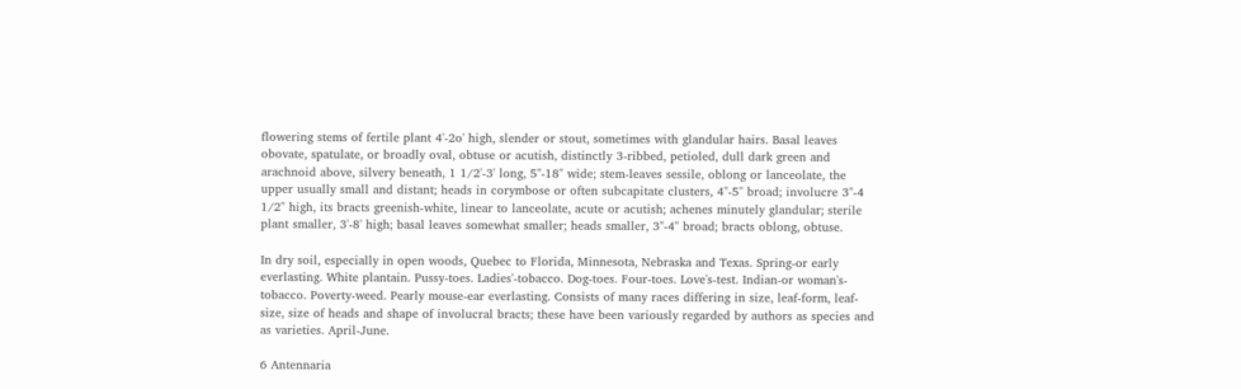flowering stems of fertile plant 4'-2o' high, slender or stout, sometimes with glandular hairs. Basal leaves obovate, spatulate, or broadly oval, obtuse or acutish, distinctly 3-ribbed, petioled, dull dark green and arachnoid above, silvery beneath, 1 1/2'-3' long, 5"-18" wide; stem-leaves sessile, oblong or lanceolate, the upper usually small and distant; heads in corymbose or often subcapitate clusters, 4"-5" broad; involucre 3"-4 1/2" high, its bracts greenish-white, linear to lanceolate, acute or acutish; achenes minutely glandular; sterile plant smaller, 3'-8' high; basal leaves somewhat smaller; heads smaller, 3"-4" broad; bracts oblong, obtuse.

In dry soil, especially in open woods, Quebec to Florida, Minnesota, Nebraska and Texas. Spring-or early everlasting. White plantain. Pussy-toes. Ladies'-tobacco. Dog-toes. Four-toes. Love's-test. Indian-or woman's-tobacco. Poverty-weed. Pearly mouse-ear everlasting. Consists of many races differing in size, leaf-form, leaf-size, size of heads and shape of involucral bracts; these have been variously regarded by authors as species and as varieties. April-June.

6 Antennaria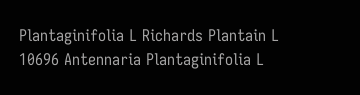Plantaginifolia L Richards Plantain L 10696 Antennaria Plantaginifolia L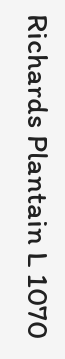Richards Plantain L 1070